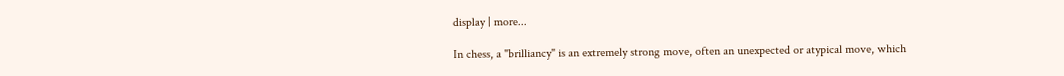display | more...

In chess, a "brilliancy" is an extremely strong move, often an unexpected or atypical move, which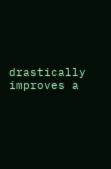drastically improves a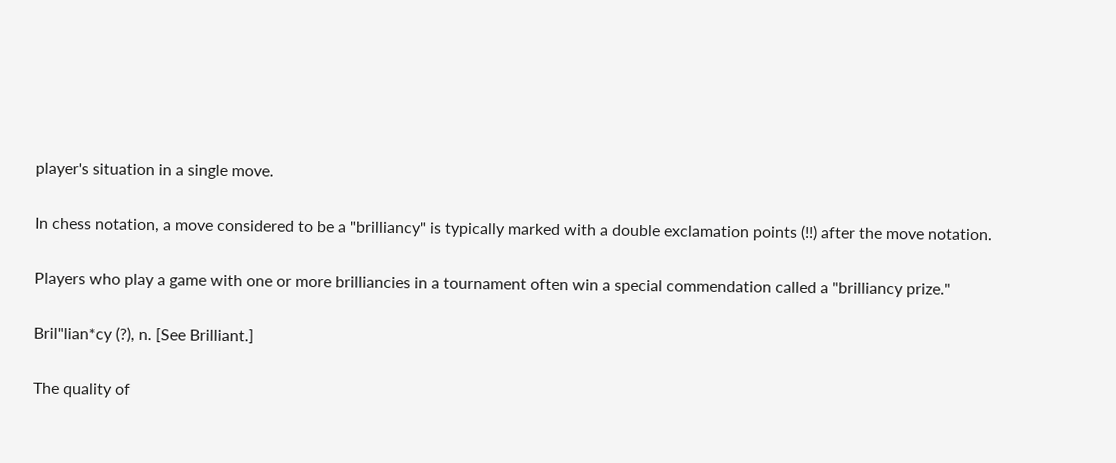player's situation in a single move.

In chess notation, a move considered to be a "brilliancy" is typically marked with a double exclamation points (!!) after the move notation.

Players who play a game with one or more brilliancies in a tournament often win a special commendation called a "brilliancy prize."

Bril"lian*cy (?), n. [See Brilliant.]

The quality of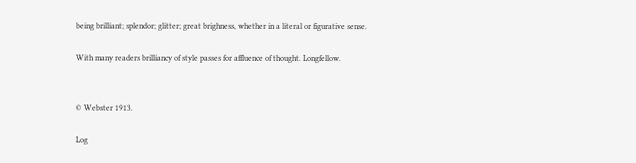being brilliant; splendor; glitter; great brighness, whether in a literal or figurative sense.

With many readers brilliancy of style passes for affluence of thought. Longfellow.


© Webster 1913.

Log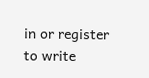in or register to write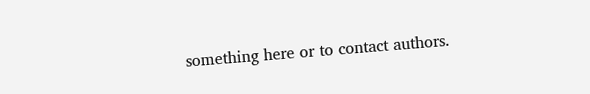something here or to contact authors.